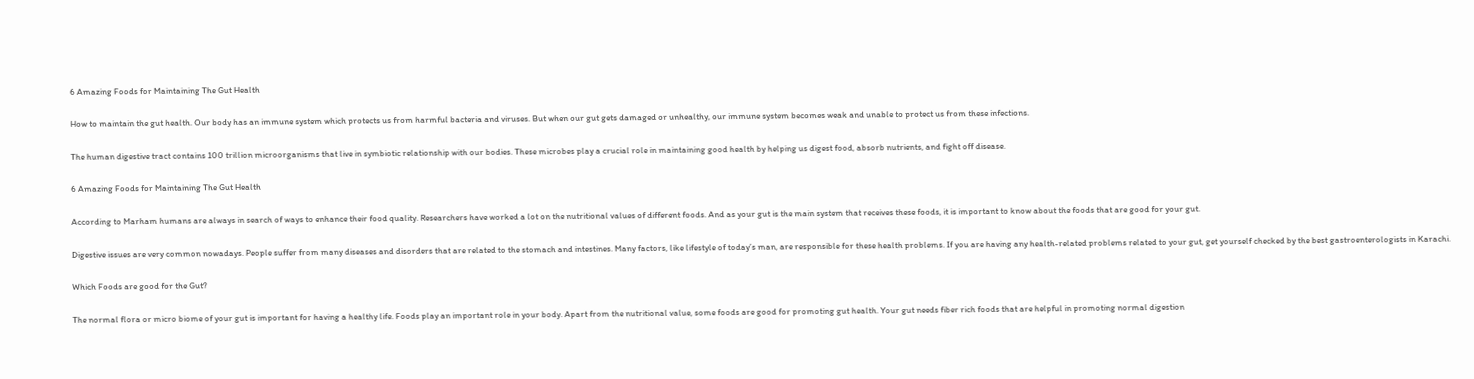6 Amazing Foods for Maintaining The Gut Health

How to maintain the gut health. Our body has an immune system which protects us from harmful bacteria and viruses. But when our gut gets damaged or unhealthy, our immune system becomes weak and unable to protect us from these infections.

The human digestive tract contains 100 trillion microorganisms that live in symbiotic relationship with our bodies. These microbes play a crucial role in maintaining good health by helping us digest food, absorb nutrients, and fight off disease.

6 Amazing Foods for Maintaining The Gut Health

According to Marham humans are always in search of ways to enhance their food quality. Researchers have worked a lot on the nutritional values of different foods. And as your gut is the main system that receives these foods, it is important to know about the foods that are good for your gut.

Digestive issues are very common nowadays. People suffer from many diseases and disorders that are related to the stomach and intestines. Many factors, like lifestyle of today’s man, are responsible for these health problems. If you are having any health-related problems related to your gut, get yourself checked by the best gastroenterologists in Karachi.

Which Foods are good for the Gut?

The normal flora or micro biome of your gut is important for having a healthy life. Foods play an important role in your body. Apart from the nutritional value, some foods are good for promoting gut health. Your gut needs fiber rich foods that are helpful in promoting normal digestion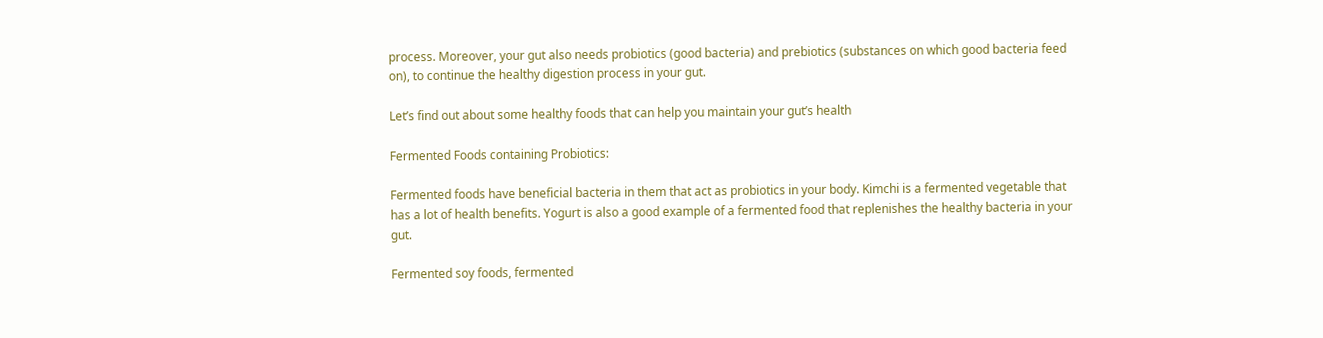process. Moreover, your gut also needs probiotics (good bacteria) and prebiotics (substances on which good bacteria feed on), to continue the healthy digestion process in your gut.

Let’s find out about some healthy foods that can help you maintain your gut’s health

Fermented Foods containing Probiotics:

Fermented foods have beneficial bacteria in them that act as probiotics in your body. Kimchi is a fermented vegetable that has a lot of health benefits. Yogurt is also a good example of a fermented food that replenishes the healthy bacteria in your gut.

Fermented soy foods, fermented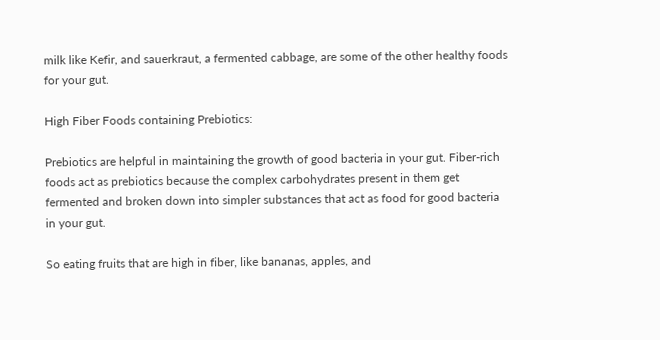milk like Kefir, and sauerkraut, a fermented cabbage, are some of the other healthy foods for your gut.

High Fiber Foods containing Prebiotics:

Prebiotics are helpful in maintaining the growth of good bacteria in your gut. Fiber-rich foods act as prebiotics because the complex carbohydrates present in them get fermented and broken down into simpler substances that act as food for good bacteria in your gut.

So eating fruits that are high in fiber, like bananas, apples, and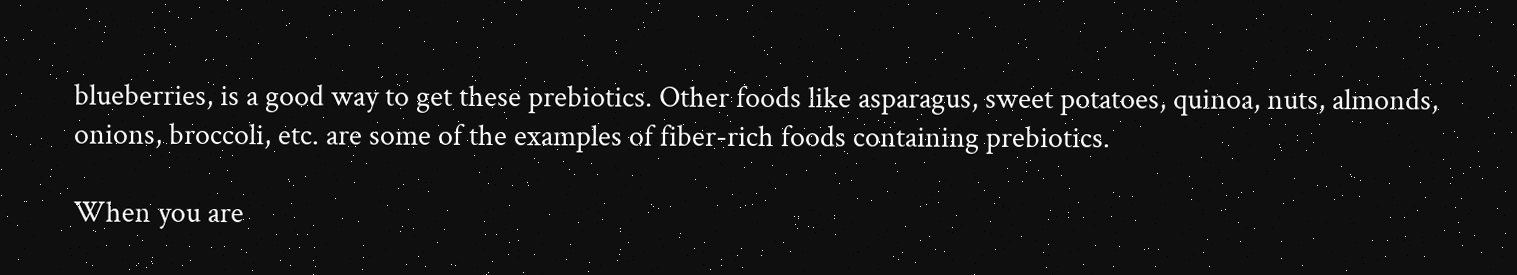blueberries, is a good way to get these prebiotics. Other foods like asparagus, sweet potatoes, quinoa, nuts, almonds, onions, broccoli, etc. are some of the examples of fiber-rich foods containing prebiotics.

When you are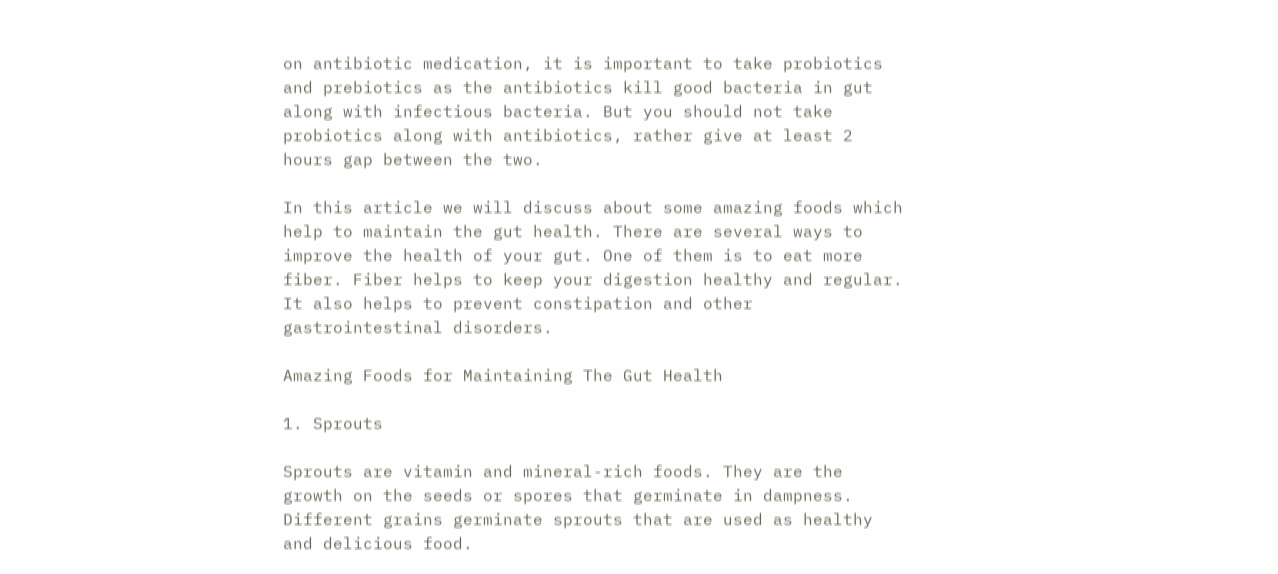on antibiotic medication, it is important to take probiotics and prebiotics as the antibiotics kill good bacteria in gut along with infectious bacteria. But you should not take probiotics along with antibiotics, rather give at least 2 hours gap between the two.

In this article we will discuss about some amazing foods which help to maintain the gut health. There are several ways to improve the health of your gut. One of them is to eat more fiber. Fiber helps to keep your digestion healthy and regular. It also helps to prevent constipation and other gastrointestinal disorders.

Amazing Foods for Maintaining The Gut Health

1. Sprouts

Sprouts are vitamin and mineral-rich foods. They are the growth on the seeds or spores that germinate in dampness. Different grains germinate sprouts that are used as healthy and delicious food.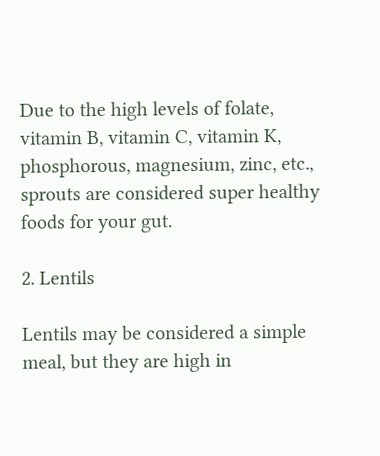Due to the high levels of folate, vitamin B, vitamin C, vitamin K, phosphorous, magnesium, zinc, etc., sprouts are considered super healthy foods for your gut.

2. Lentils

Lentils may be considered a simple meal, but they are high in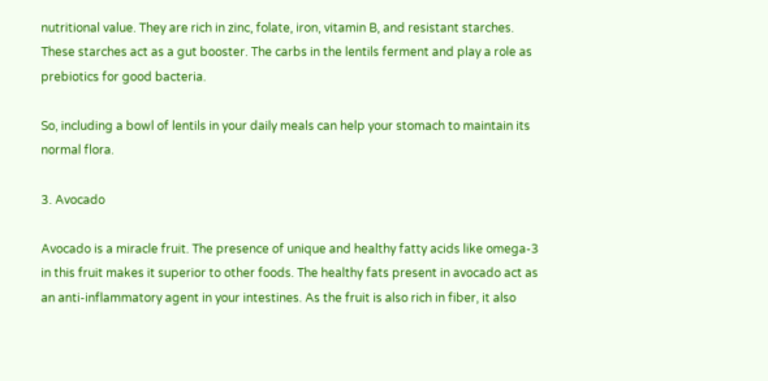nutritional value. They are rich in zinc, folate, iron, vitamin B, and resistant starches. These starches act as a gut booster. The carbs in the lentils ferment and play a role as prebiotics for good bacteria.

So, including a bowl of lentils in your daily meals can help your stomach to maintain its normal flora.

3. Avocado

Avocado is a miracle fruit. The presence of unique and healthy fatty acids like omega-3 in this fruit makes it superior to other foods. The healthy fats present in avocado act as an anti-inflammatory agent in your intestines. As the fruit is also rich in fiber, it also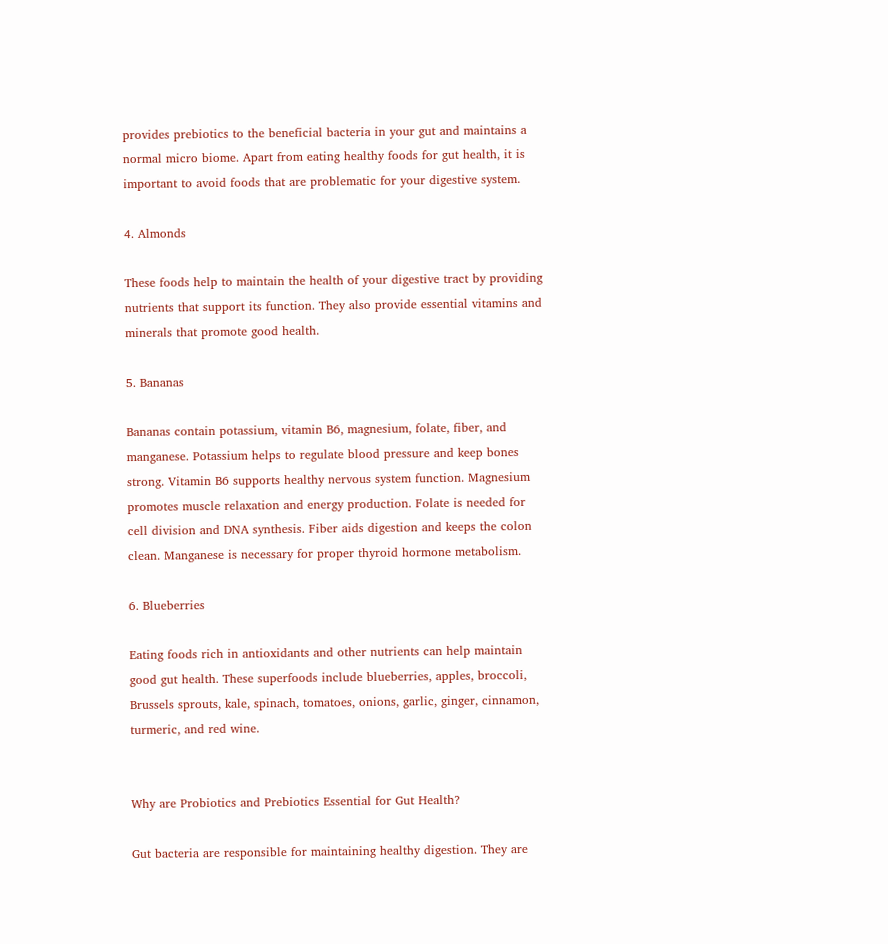provides prebiotics to the beneficial bacteria in your gut and maintains a normal micro biome. Apart from eating healthy foods for gut health, it is important to avoid foods that are problematic for your digestive system.

4. Almonds

These foods help to maintain the health of your digestive tract by providing nutrients that support its function. They also provide essential vitamins and minerals that promote good health.

5. Bananas

Bananas contain potassium, vitamin B6, magnesium, folate, fiber, and manganese. Potassium helps to regulate blood pressure and keep bones strong. Vitamin B6 supports healthy nervous system function. Magnesium promotes muscle relaxation and energy production. Folate is needed for cell division and DNA synthesis. Fiber aids digestion and keeps the colon clean. Manganese is necessary for proper thyroid hormone metabolism.

6. Blueberries

Eating foods rich in antioxidants and other nutrients can help maintain good gut health. These superfoods include blueberries, apples, broccoli, Brussels sprouts, kale, spinach, tomatoes, onions, garlic, ginger, cinnamon, turmeric, and red wine.


Why are Probiotics and Prebiotics Essential for Gut Health?

Gut bacteria are responsible for maintaining healthy digestion. They are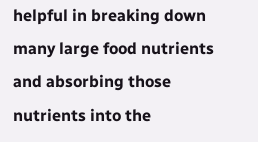helpful in breaking down many large food nutrients and absorbing those nutrients into the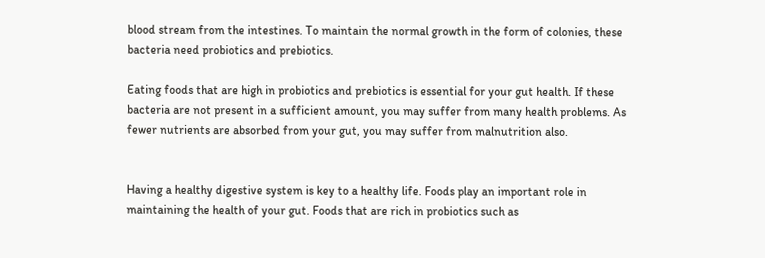blood stream from the intestines. To maintain the normal growth in the form of colonies, these bacteria need probiotics and prebiotics.

Eating foods that are high in probiotics and prebiotics is essential for your gut health. If these bacteria are not present in a sufficient amount, you may suffer from many health problems. As fewer nutrients are absorbed from your gut, you may suffer from malnutrition also.


Having a healthy digestive system is key to a healthy life. Foods play an important role in maintaining the health of your gut. Foods that are rich in probiotics such as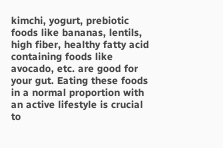kimchi, yogurt, prebiotic foods like bananas, lentils, high fiber, healthy fatty acid containing foods like avocado, etc. are good for your gut. Eating these foods in a normal proportion with an active lifestyle is crucial to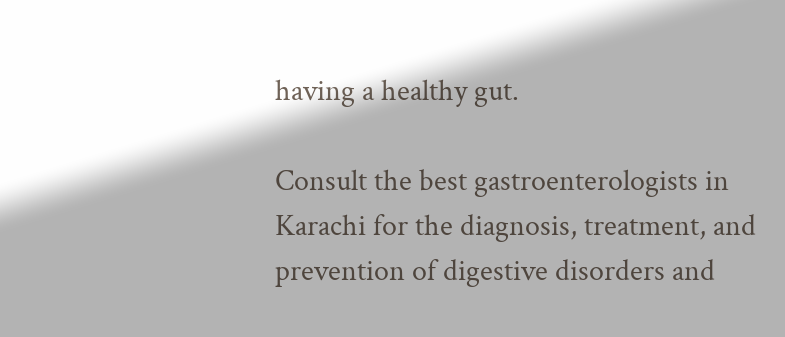having a healthy gut.

Consult the best gastroenterologists in Karachi for the diagnosis, treatment, and prevention of digestive disorders and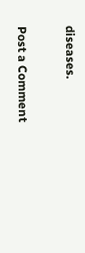diseases.

Post a Comment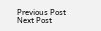Previous Post Next Post